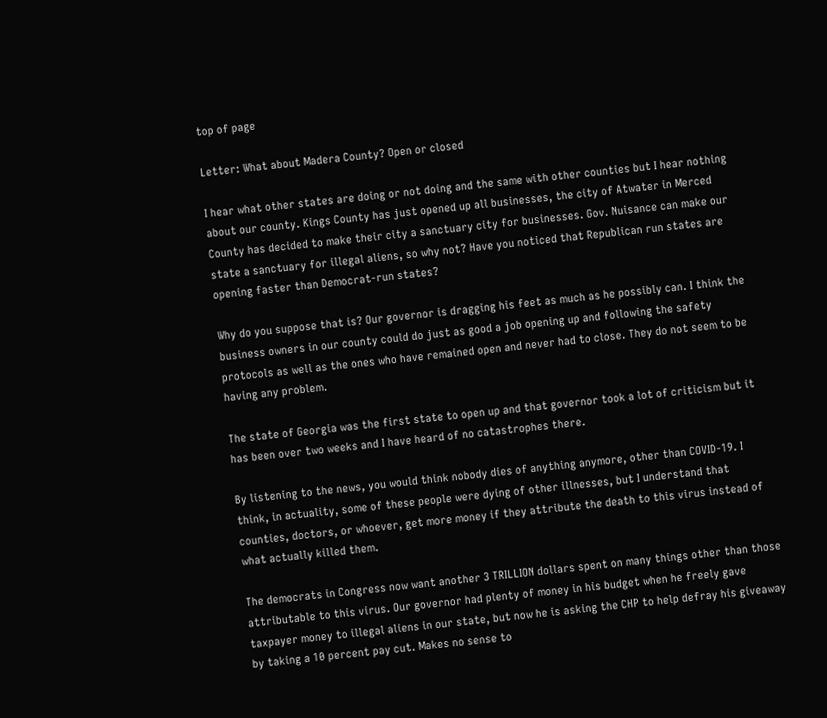top of page

Letter: What about Madera County? Open or closed

I hear what other states are doing or not doing and the same with other counties but I hear nothing about our county. Kings County has just opened up all businesses, the city of Atwater in Merced County has decided to make their city a sanctuary city for businesses. Gov. Nuisance can make our state a sanctuary for illegal aliens, so why not? Have you noticed that Republican run states are opening faster than Democrat-run states?

Why do you suppose that is? Our governor is dragging his feet as much as he possibly can. I think the business owners in our county could do just as good a job opening up and following the safety protocols as well as the ones who have remained open and never had to close. They do not seem to be having any problem.

The state of Georgia was the first state to open up and that governor took a lot of criticism but it has been over two weeks and I have heard of no catastrophes there.

By listening to the news, you would think nobody dies of anything anymore, other than COVID-19. I think, in actuality, some of these people were dying of other illnesses, but I understand that counties, doctors, or whoever, get more money if they attribute the death to this virus instead of what actually killed them.

The democrats in Congress now want another 3 TRILLION dollars spent on many things other than those attributable to this virus. Our governor had plenty of money in his budget when he freely gave taxpayer money to illegal aliens in our state, but now he is asking the CHP to help defray his giveaway by taking a 10 percent pay cut. Makes no sense to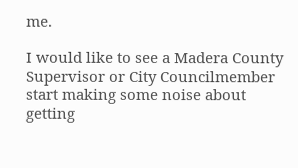me.

I would like to see a Madera County Supervisor or City Councilmember start making some noise about getting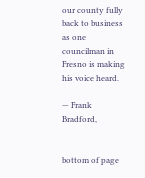our county fully back to business as one councilman in Fresno is making his voice heard.

— Frank Bradford,


bottom of page